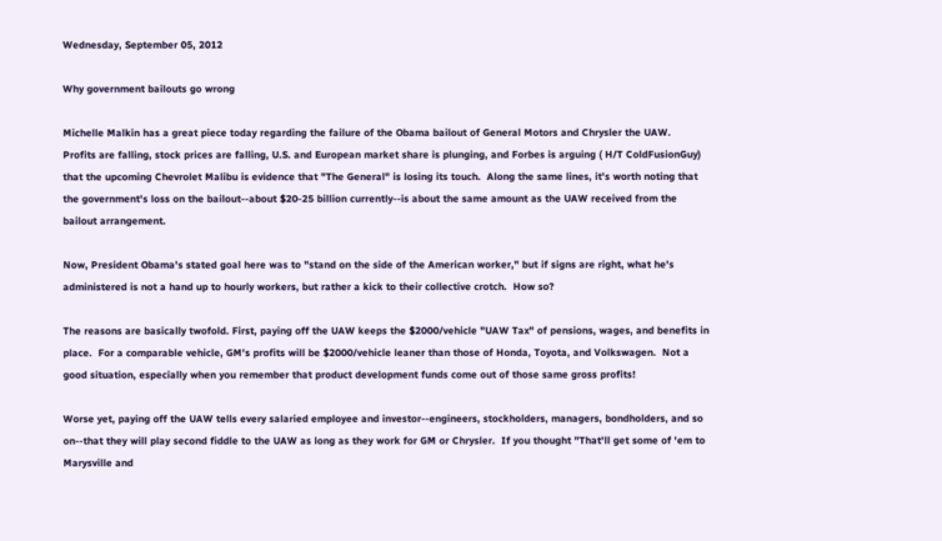Wednesday, September 05, 2012

Why government bailouts go wrong

Michelle Malkin has a great piece today regarding the failure of the Obama bailout of General Motors and Chrysler the UAW.   Profits are falling, stock prices are falling, U.S. and European market share is plunging, and Forbes is arguing ( H/T ColdFusionGuy) that the upcoming Chevrolet Malibu is evidence that "The General" is losing its touch.  Along the same lines, it's worth noting that the government's loss on the bailout--about $20-25 billion currently--is about the same amount as the UAW received from the bailout arrangement.

Now, President Obama's stated goal here was to "stand on the side of the American worker," but if signs are right, what he's administered is not a hand up to hourly workers, but rather a kick to their collective crotch.  How so?

The reasons are basically twofold. First, paying off the UAW keeps the $2000/vehicle "UAW Tax" of pensions, wages, and benefits in place.  For a comparable vehicle, GM's profits will be $2000/vehicle leaner than those of Honda, Toyota, and Volkswagen.  Not a good situation, especially when you remember that product development funds come out of those same gross profits!

Worse yet, paying off the UAW tells every salaried employee and investor--engineers, stockholders, managers, bondholders, and so on--that they will play second fiddle to the UAW as long as they work for GM or Chrysler.  If you thought "That'll get some of 'em to Marysville and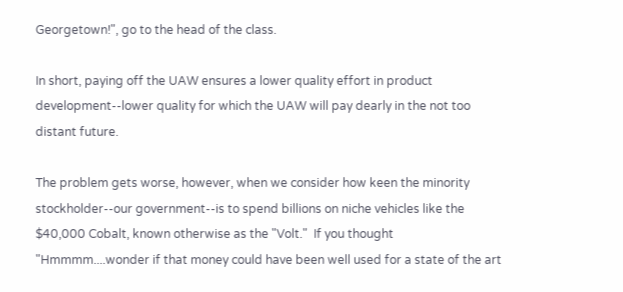Georgetown!", go to the head of the class.

In short, paying off the UAW ensures a lower quality effort in product development--lower quality for which the UAW will pay dearly in the not too distant future.

The problem gets worse, however, when we consider how keen the minority stockholder--our government--is to spend billions on niche vehicles like the $40,000 Cobalt, known otherwise as the "Volt."  If you thought "Hmmmm....wonder if that money could have been well used for a state of the art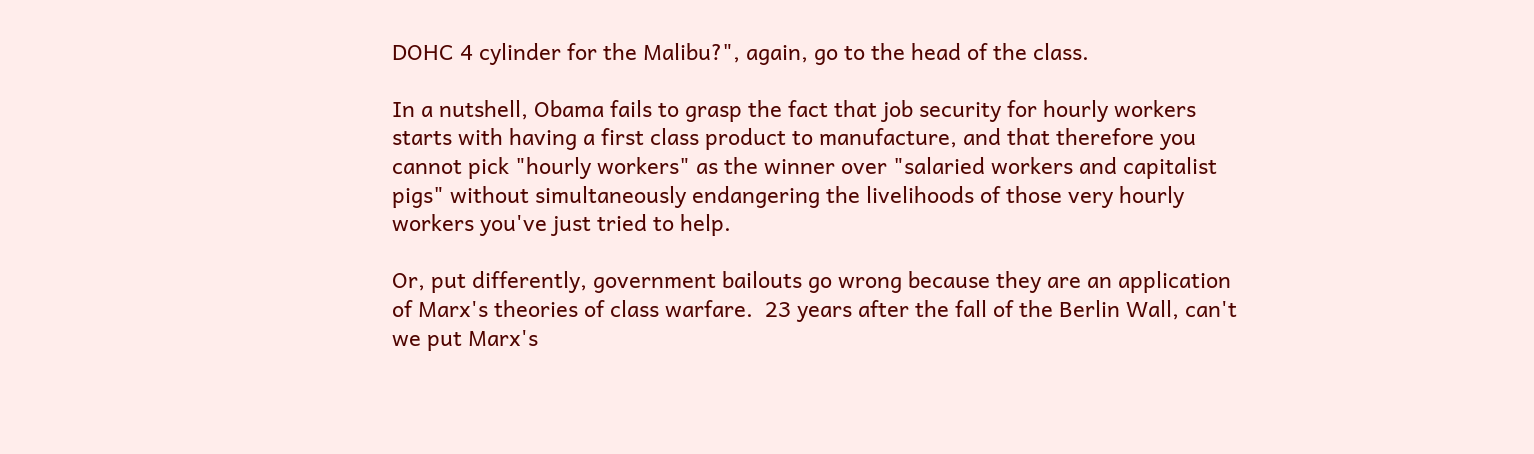DOHC 4 cylinder for the Malibu?", again, go to the head of the class.

In a nutshell, Obama fails to grasp the fact that job security for hourly workers starts with having a first class product to manufacture, and that therefore you cannot pick "hourly workers" as the winner over "salaried workers and capitalist pigs" without simultaneously endangering the livelihoods of those very hourly workers you've just tried to help.

Or, put differently, government bailouts go wrong because they are an application of Marx's theories of class warfare.  23 years after the fall of the Berlin Wall, can't we put Marx's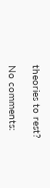theories to rest?

No comments: